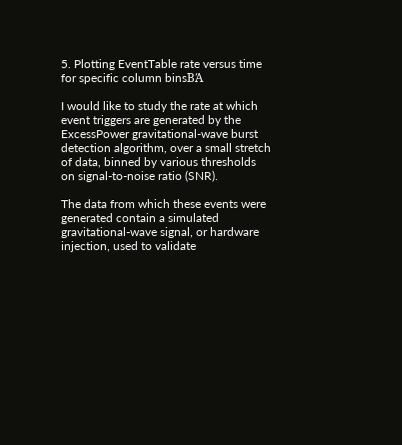5. Plotting EventTable rate versus time for specific column binsΒΆ

I would like to study the rate at which event triggers are generated by the ExcessPower gravitational-wave burst detection algorithm, over a small stretch of data, binned by various thresholds on signal-to-noise ratio (SNR).

The data from which these events were generated contain a simulated gravitational-wave signal, or hardware injection, used to validate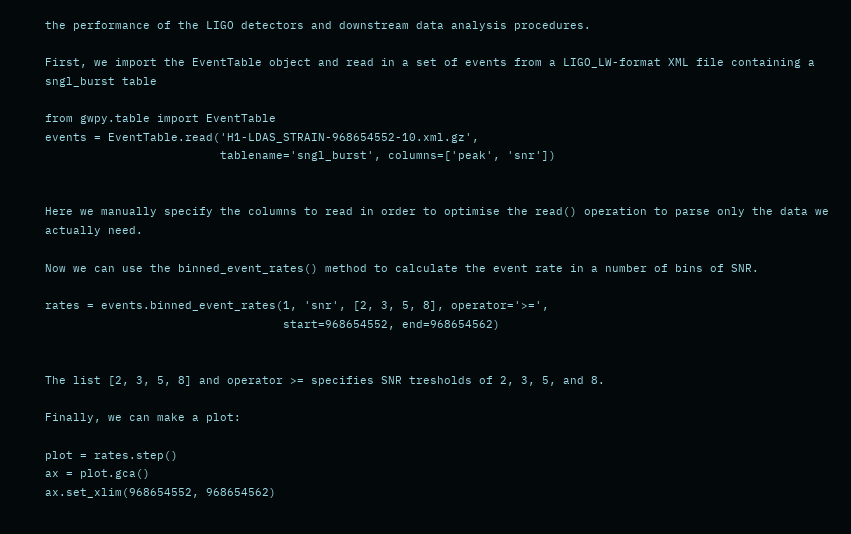the performance of the LIGO detectors and downstream data analysis procedures.

First, we import the EventTable object and read in a set of events from a LIGO_LW-format XML file containing a sngl_burst table

from gwpy.table import EventTable
events = EventTable.read('H1-LDAS_STRAIN-968654552-10.xml.gz',
                         tablename='sngl_burst', columns=['peak', 'snr'])


Here we manually specify the columns to read in order to optimise the read() operation to parse only the data we actually need.

Now we can use the binned_event_rates() method to calculate the event rate in a number of bins of SNR.

rates = events.binned_event_rates(1, 'snr', [2, 3, 5, 8], operator='>=',
                                  start=968654552, end=968654562)


The list [2, 3, 5, 8] and operator >= specifies SNR tresholds of 2, 3, 5, and 8.

Finally, we can make a plot:

plot = rates.step()
ax = plot.gca()
ax.set_xlim(968654552, 968654562)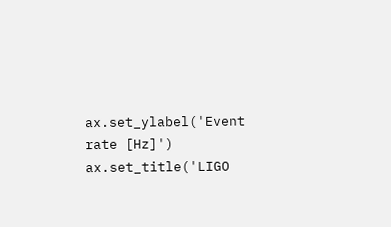ax.set_ylabel('Event rate [Hz]')
ax.set_title('LIGO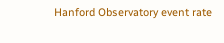Hanford Observatory event rate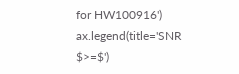for HW100916')
ax.legend(title='SNR $>=$')